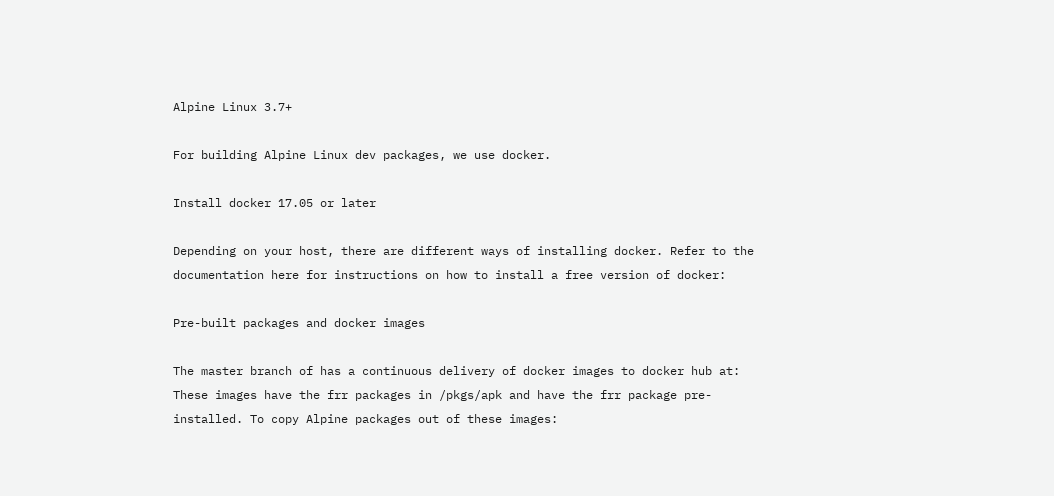Alpine Linux 3.7+

For building Alpine Linux dev packages, we use docker.

Install docker 17.05 or later

Depending on your host, there are different ways of installing docker. Refer to the documentation here for instructions on how to install a free version of docker:

Pre-built packages and docker images

The master branch of has a continuous delivery of docker images to docker hub at: These images have the frr packages in /pkgs/apk and have the frr package pre-installed. To copy Alpine packages out of these images: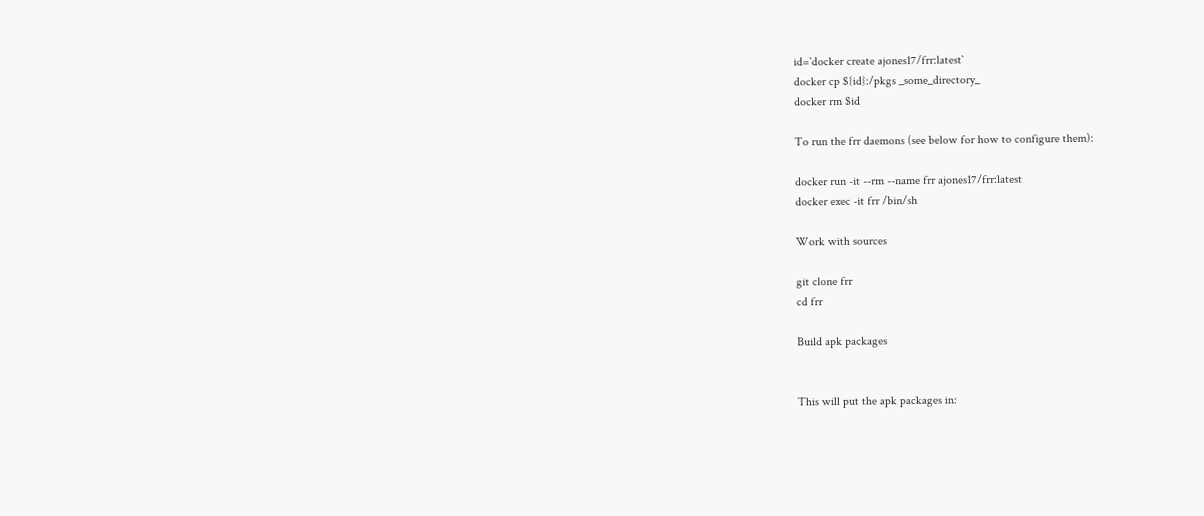id=`docker create ajones17/frr:latest`
docker cp ${id}:/pkgs _some_directory_
docker rm $id

To run the frr daemons (see below for how to configure them):

docker run -it --rm --name frr ajones17/frr:latest
docker exec -it frr /bin/sh

Work with sources

git clone frr
cd frr

Build apk packages


This will put the apk packages in: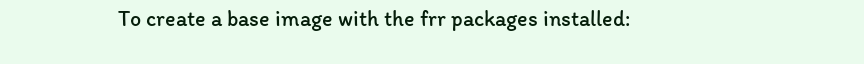To create a base image with the frr packages installed: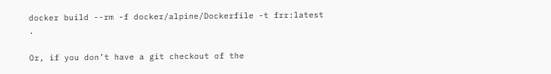docker build --rm -f docker/alpine/Dockerfile -t frr:latest .

Or, if you don’t have a git checkout of the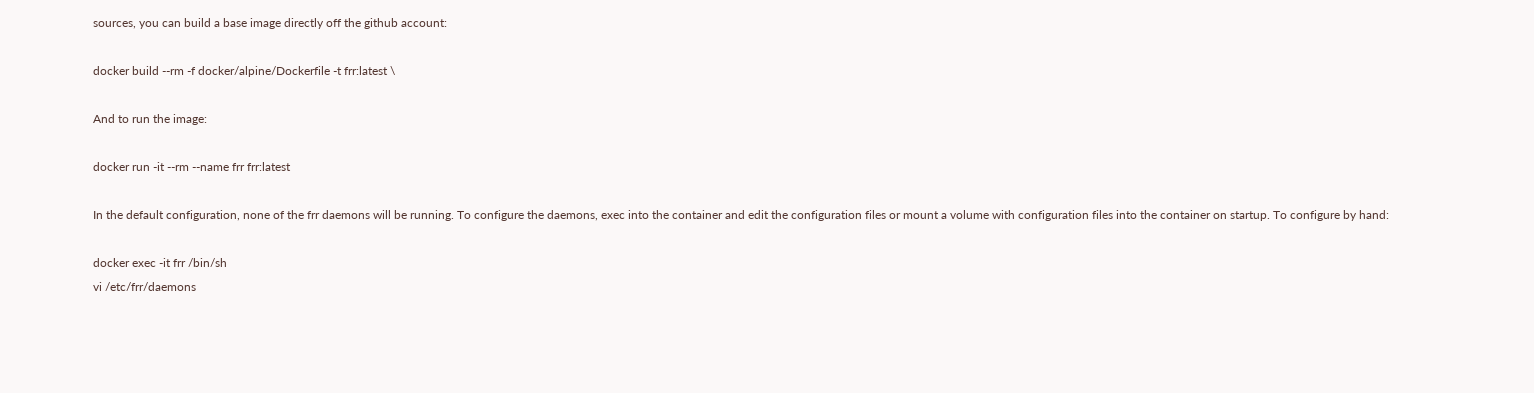sources, you can build a base image directly off the github account:

docker build --rm -f docker/alpine/Dockerfile -t frr:latest \

And to run the image:

docker run -it --rm --name frr frr:latest

In the default configuration, none of the frr daemons will be running. To configure the daemons, exec into the container and edit the configuration files or mount a volume with configuration files into the container on startup. To configure by hand:

docker exec -it frr /bin/sh
vi /etc/frr/daemons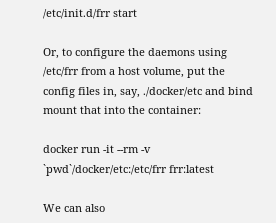/etc/init.d/frr start

Or, to configure the daemons using /etc/frr from a host volume, put the config files in, say, ./docker/etc and bind mount that into the container:

docker run -it --rm -v `pwd`/docker/etc:/etc/frr frr:latest

We can also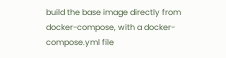build the base image directly from docker-compose, with a docker-compose.yml file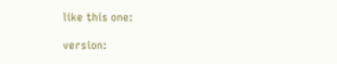like this one:

version: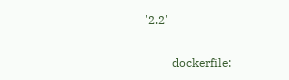'2.2'

         dockerfile: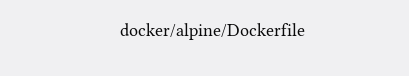docker/alpine/Dockerfile